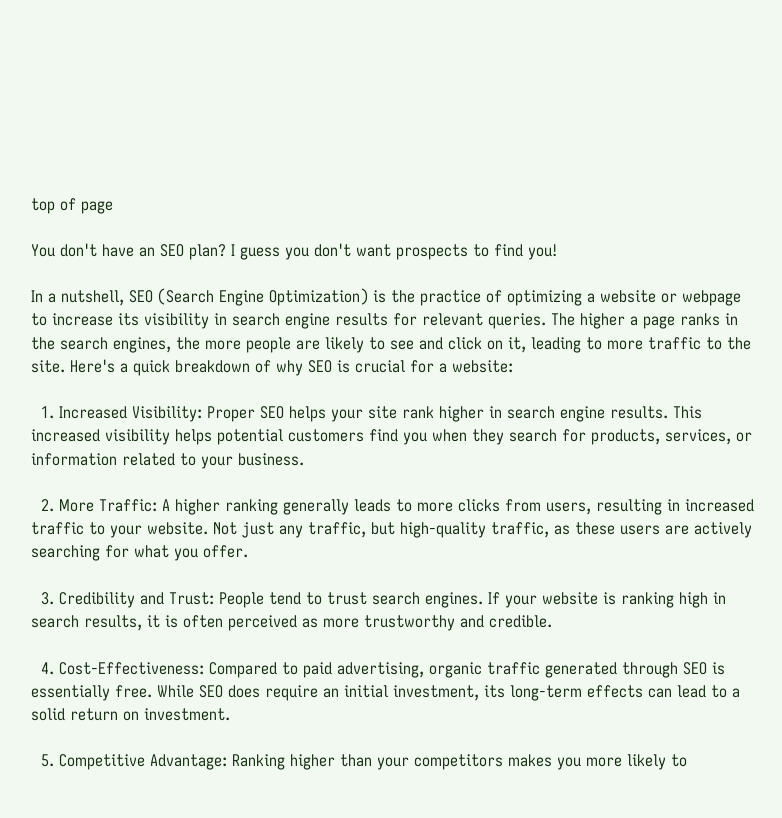top of page

You don't have an SEO plan? I guess you don't want prospects to find you!

In a nutshell, SEO (Search Engine Optimization) is the practice of optimizing a website or webpage to increase its visibility in search engine results for relevant queries. The higher a page ranks in the search engines, the more people are likely to see and click on it, leading to more traffic to the site. Here's a quick breakdown of why SEO is crucial for a website:

  1. Increased Visibility: Proper SEO helps your site rank higher in search engine results. This increased visibility helps potential customers find you when they search for products, services, or information related to your business.

  2. More Traffic: A higher ranking generally leads to more clicks from users, resulting in increased traffic to your website. Not just any traffic, but high-quality traffic, as these users are actively searching for what you offer.

  3. Credibility and Trust: People tend to trust search engines. If your website is ranking high in search results, it is often perceived as more trustworthy and credible.

  4. Cost-Effectiveness: Compared to paid advertising, organic traffic generated through SEO is essentially free. While SEO does require an initial investment, its long-term effects can lead to a solid return on investment.

  5. Competitive Advantage: Ranking higher than your competitors makes you more likely to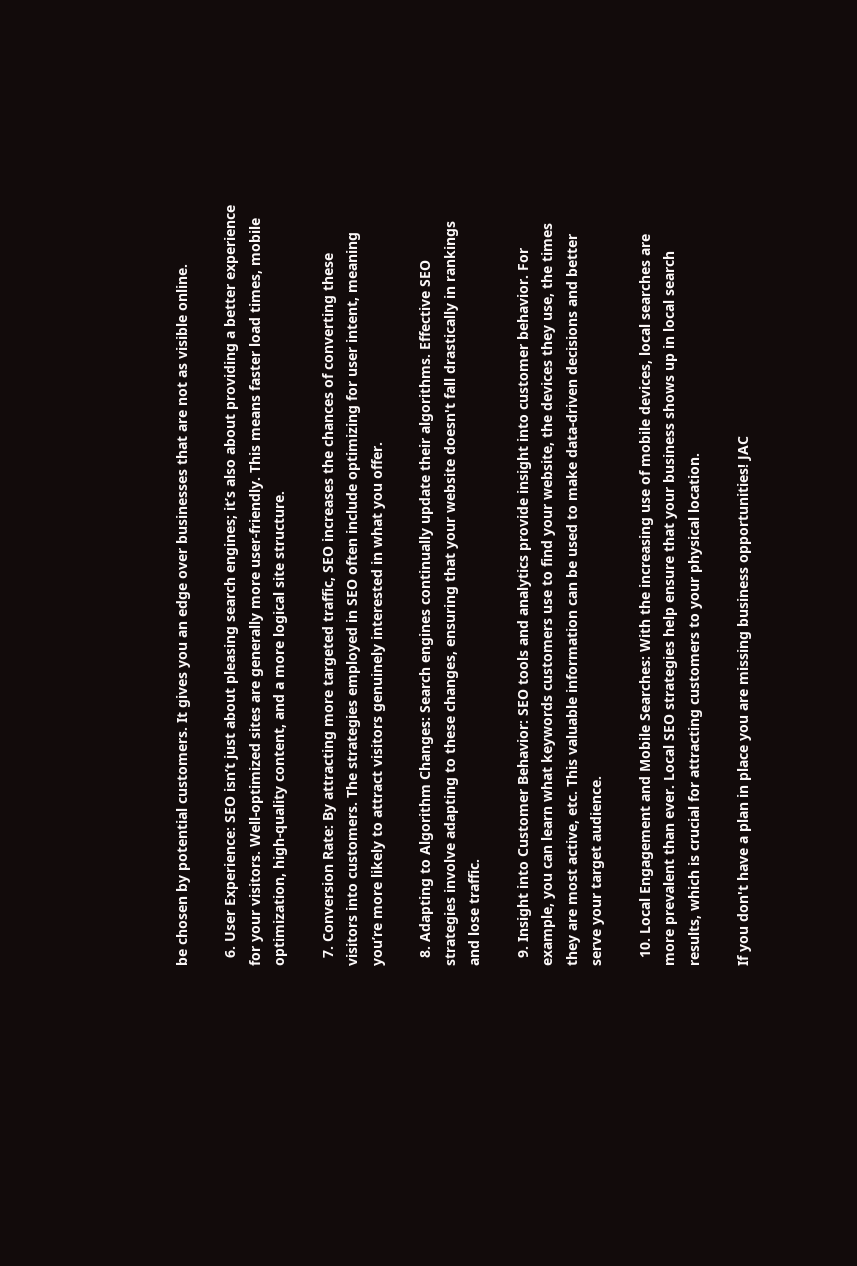be chosen by potential customers. It gives you an edge over businesses that are not as visible online.

  6. User Experience: SEO isn’t just about pleasing search engines; it’s also about providing a better experience for your visitors. Well-optimized sites are generally more user-friendly. This means faster load times, mobile optimization, high-quality content, and a more logical site structure.

  7. Conversion Rate: By attracting more targeted traffic, SEO increases the chances of converting these visitors into customers. The strategies employed in SEO often include optimizing for user intent, meaning you’re more likely to attract visitors genuinely interested in what you offer.

  8. Adapting to Algorithm Changes: Search engines continually update their algorithms. Effective SEO strategies involve adapting to these changes, ensuring that your website doesn't fall drastically in rankings and lose traffic.

  9. Insight into Customer Behavior: SEO tools and analytics provide insight into customer behavior. For example, you can learn what keywords customers use to find your website, the devices they use, the times they are most active, etc. This valuable information can be used to make data-driven decisions and better serve your target audience.

  10. Local Engagement and Mobile Searches: With the increasing use of mobile devices, local searches are more prevalent than ever. Local SEO strategies help ensure that your business shows up in local search results, which is crucial for attracting customers to your physical location.

If you don't have a plan in place you are missing business opportunities! JAC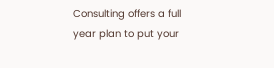Consulting offers a full year plan to put your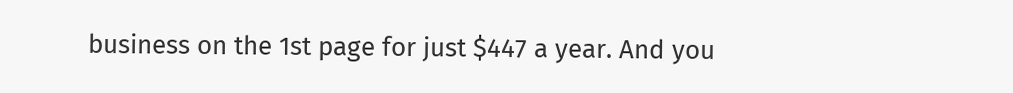business on the 1st page for just $447 a year. And you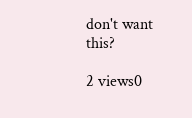don't want this?

2 views0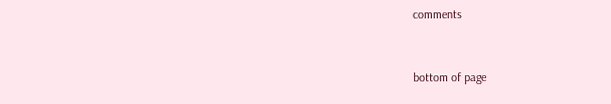comments


bottom of page